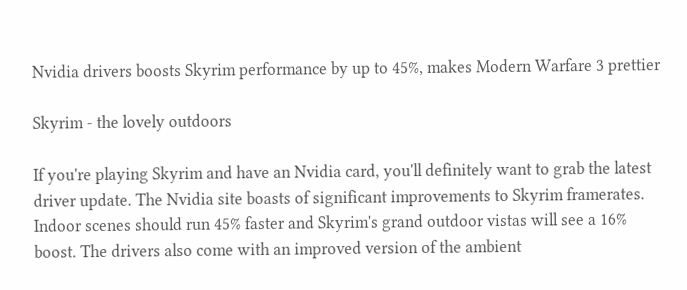Nvidia drivers boosts Skyrim performance by up to 45%, makes Modern Warfare 3 prettier

Skyrim - the lovely outdoors

If you're playing Skyrim and have an Nvidia card, you'll definitely want to grab the latest driver update. The Nvidia site boasts of significant improvements to Skyrim framerates. Indoor scenes should run 45% faster and Skyrim's grand outdoor vistas will see a 16% boost. The drivers also come with an improved version of the ambient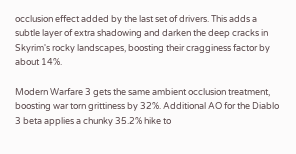occlusion effect added by the last set of drivers. This adds a subtle layer of extra shadowing and darken the deep cracks in Skyrim's rocky landscapes, boosting their cragginess factor by about 14%.

Modern Warfare 3 gets the same ambient occlusion treatment, boosting war torn grittiness by 32%. Additional AO for the Diablo 3 beta applies a chunky 35.2% hike to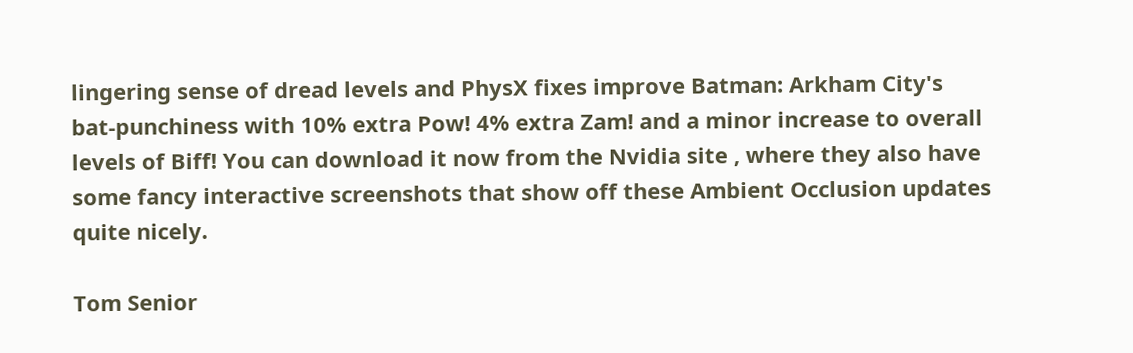lingering sense of dread levels and PhysX fixes improve Batman: Arkham City's bat-punchiness with 10% extra Pow! 4% extra Zam! and a minor increase to overall levels of Biff! You can download it now from the Nvidia site , where they also have some fancy interactive screenshots that show off these Ambient Occlusion updates quite nicely.

Tom Senior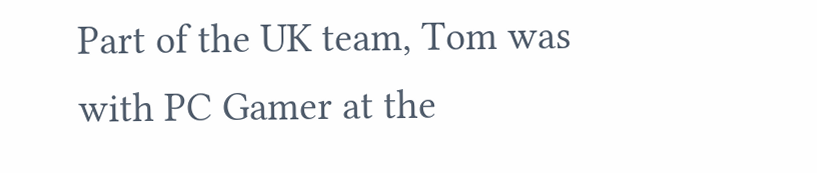Part of the UK team, Tom was with PC Gamer at the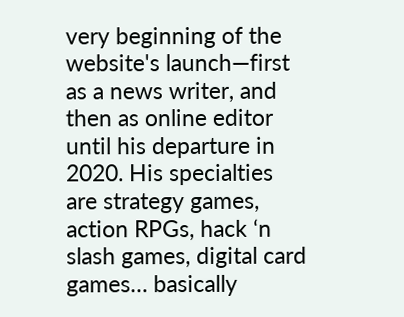very beginning of the website's launch—first as a news writer, and then as online editor until his departure in 2020. His specialties are strategy games, action RPGs, hack ‘n slash games, digital card games… basically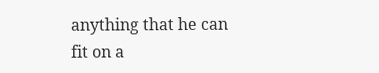anything that he can fit on a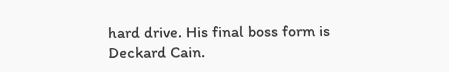hard drive. His final boss form is Deckard Cain.